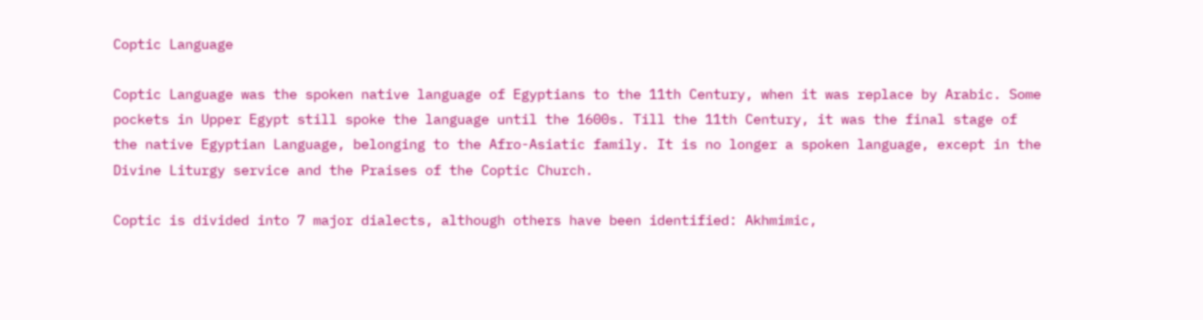Coptic Language

Coptic Language was the spoken native language of Egyptians to the 11th Century, when it was replace by Arabic. Some pockets in Upper Egypt still spoke the language until the 1600s. Till the 11th Century, it was the final stage of the native Egyptian Language, belonging to the Afro-Asiatic family. It is no longer a spoken language, except in the Divine Liturgy service and the Praises of the Coptic Church.

Coptic is divided into 7 major dialects, although others have been identified: Akhmimic,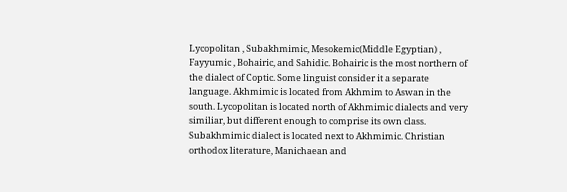Lycopolitan , Subakhmimic, Mesokemic(Middle Egyptian) ,  Fayyumic , Bohairic, and Sahidic. Bohairic is the most northern of the dialect of Coptic. Some linguist consider it a separate language. Akhmimic is located from Akhmim to Aswan in the south. Lycopolitan is located north of Akhmimic dialects and very similiar, but different enough to comprise its own class. Subakhmimic dialect is located next to Akhmimic. Christian orthodox literature, Manichaean and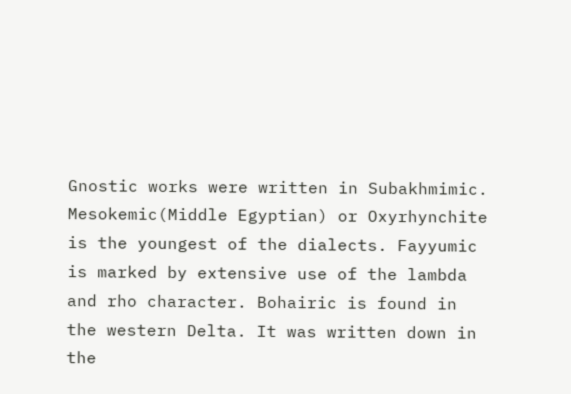Gnostic works were written in Subakhmimic. Mesokemic(Middle Egyptian) or Oxyrhynchite is the youngest of the dialects. Fayyumic is marked by extensive use of the lambda and rho character. Bohairic is found in the western Delta. It was written down in the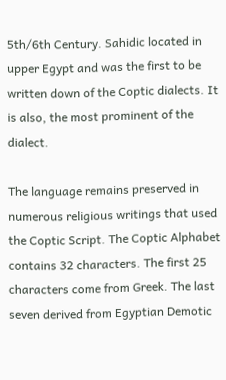5th/6th Century. Sahidic located in upper Egypt and was the first to be written down of the Coptic dialects. It is also, the most prominent of the dialect.

The language remains preserved in numerous religious writings that used the Coptic Script. The Coptic Alphabet contains 32 characters. The first 25 characters come from Greek. The last seven derived from Egyptian Demotic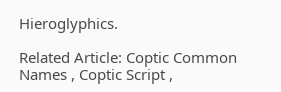Hieroglyphics.

Related Article: Coptic Common Names , Coptic Script ,